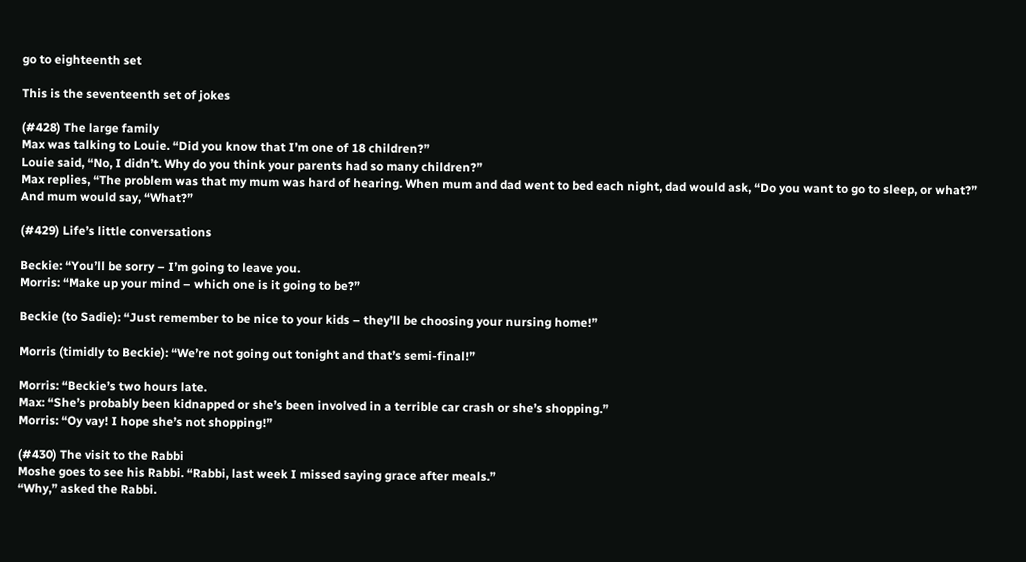go to eighteenth set

This is the seventeenth set of jokes

(#428) The large family
Max was talking to Louie. “Did you know that I’m one of 18 children?”
Louie said, “No, I didn’t. Why do you think your parents had so many children?”
Max replies, “The problem was that my mum was hard of hearing. When mum and dad went to bed each night, dad would ask, “Do you want to go to sleep, or what?”
And mum would say, “What?”

(#429) Life’s little conversations

Beckie: “You’ll be sorry – I’m going to leave you.
Morris: “Make up your mind – which one is it going to be?”

Beckie (to Sadie): “Just remember to be nice to your kids – they’ll be choosing your nursing home!”

Morris (timidly to Beckie): “We’re not going out tonight and that’s semi-final!”

Morris: “Beckie’s two hours late.
Max: “She’s probably been kidnapped or she’s been involved in a terrible car crash or she’s shopping.”
Morris: “Oy vay! I hope she’s not shopping!”

(#430) The visit to the Rabbi
Moshe goes to see his Rabbi. “Rabbi, last week I missed saying grace after meals.”
“Why,” asked the Rabbi.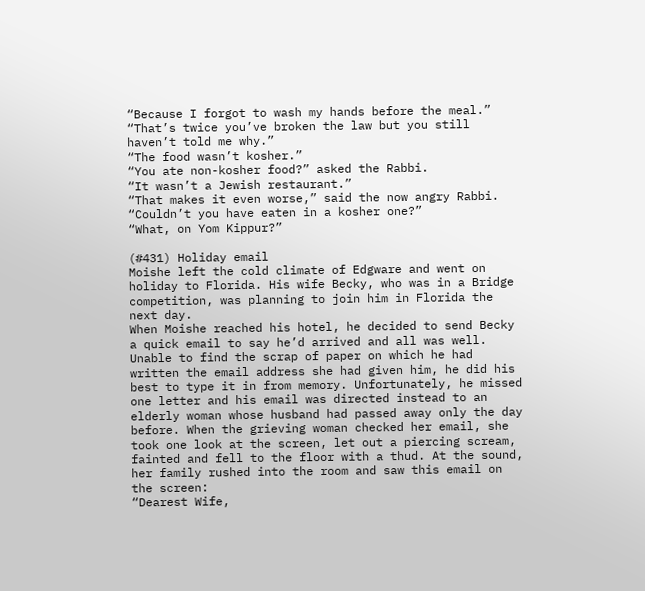“Because I forgot to wash my hands before the meal.”
“That’s twice you’ve broken the law but you still haven’t told me why.”
“The food wasn’t kosher.”
“You ate non-kosher food?” asked the Rabbi.
“It wasn’t a Jewish restaurant.”
“That makes it even worse,” said the now angry Rabbi. “Couldn’t you have eaten in a kosher one?”
“What, on Yom Kippur?”

(#431) Holiday email
Moishe left the cold climate of Edgware and went on holiday to Florida. His wife Becky, who was in a Bridge competition, was planning to join him in Florida the next day.
When Moishe reached his hotel, he decided to send Becky a quick email to say he’d arrived and all was well. Unable to find the scrap of paper on which he had written the email address she had given him, he did his best to type it in from memory. Unfortunately, he missed one letter and his email was directed instead to an elderly woman whose husband had passed away only the day before. When the grieving woman checked her email, she took one look at the screen, let out a piercing scream, fainted and fell to the floor with a thud. At the sound, her family rushed into the room and saw this email on the screen:
“Dearest Wife,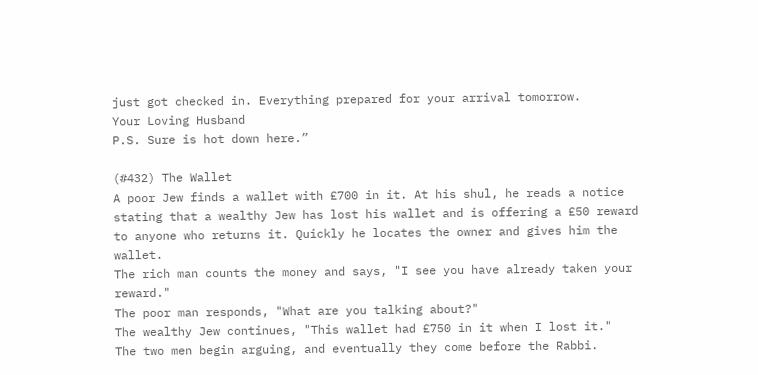just got checked in. Everything prepared for your arrival tomorrow.
Your Loving Husband
P.S. Sure is hot down here.”

(#432) The Wallet
A poor Jew finds a wallet with £700 in it. At his shul, he reads a notice stating that a wealthy Jew has lost his wallet and is offering a £50 reward to anyone who returns it. Quickly he locates the owner and gives him the wallet.
The rich man counts the money and says, "I see you have already taken your reward."
The poor man responds, "What are you talking about?"
The wealthy Jew continues, "This wallet had £750 in it when I lost it."
The two men begin arguing, and eventually they come before the Rabbi.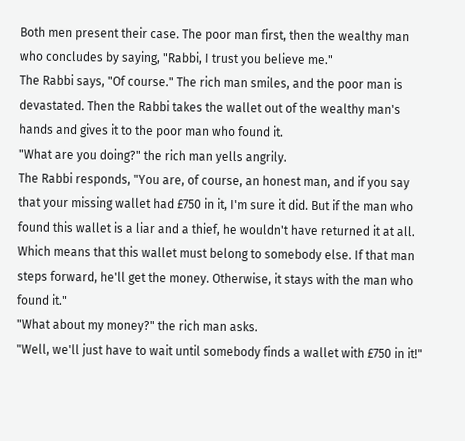Both men present their case. The poor man first, then the wealthy man who concludes by saying, "Rabbi, I trust you believe me."
The Rabbi says, "Of course." The rich man smiles, and the poor man is devastated. Then the Rabbi takes the wallet out of the wealthy man's hands and gives it to the poor man who found it.
"What are you doing?" the rich man yells angrily.
The Rabbi responds, "You are, of course, an honest man, and if you say that your missing wallet had £750 in it, I'm sure it did. But if the man who found this wallet is a liar and a thief, he wouldn't have returned it at all. Which means that this wallet must belong to somebody else. If that man steps forward, he'll get the money. Otherwise, it stays with the man who found it."
"What about my money?" the rich man asks.
"Well, we'll just have to wait until somebody finds a wallet with £750 in it!"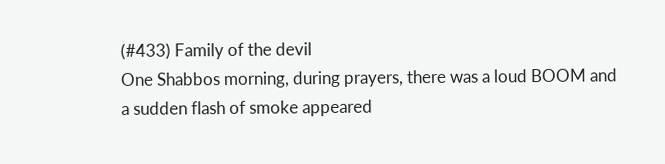(#433) Family of the devil
One Shabbos morning, during prayers, there was a loud BOOM and a sudden flash of smoke appeared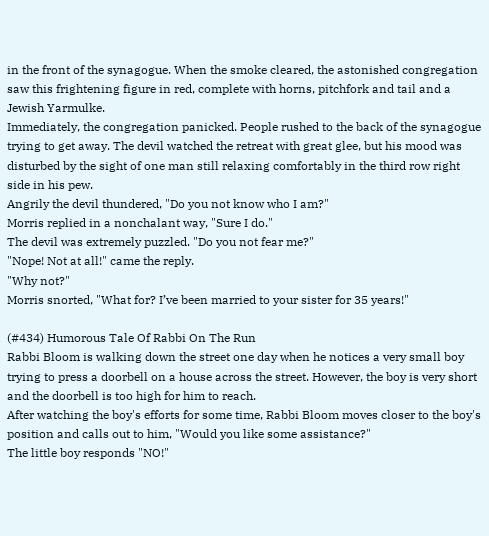in the front of the synagogue. When the smoke cleared, the astonished congregation saw this frightening figure in red, complete with horns, pitchfork and tail and a Jewish Yarmulke.
Immediately, the congregation panicked. People rushed to the back of the synagogue trying to get away. The devil watched the retreat with great glee, but his mood was disturbed by the sight of one man still relaxing comfortably in the third row right side in his pew.
Angrily the devil thundered, "Do you not know who I am?"
Morris replied in a nonchalant way, "Sure I do."
The devil was extremely puzzled. "Do you not fear me?"
"Nope! Not at all!" came the reply.
"Why not?"
Morris snorted, "What for? I’ve been married to your sister for 35 years!"

(#434) Humorous Tale Of Rabbi On The Run
Rabbi Bloom is walking down the street one day when he notices a very small boy trying to press a doorbell on a house across the street. However, the boy is very short and the doorbell is too high for him to reach.
After watching the boy's efforts for some time, Rabbi Bloom moves closer to the boy's position and calls out to him, "Would you like some assistance?"
The little boy responds "NO!"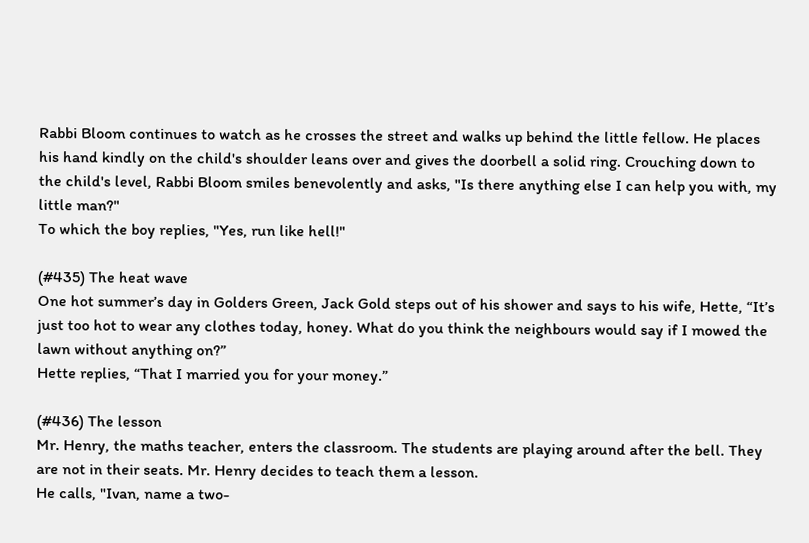Rabbi Bloom continues to watch as he crosses the street and walks up behind the little fellow. He places his hand kindly on the child's shoulder leans over and gives the doorbell a solid ring. Crouching down to the child's level, Rabbi Bloom smiles benevolently and asks, "Is there anything else I can help you with, my little man?"
To which the boy replies, "Yes, run like hell!"

(#435) The heat wave
One hot summer’s day in Golders Green, Jack Gold steps out of his shower and says to his wife, Hette, “It’s just too hot to wear any clothes today, honey. What do you think the neighbours would say if I mowed the lawn without anything on?”
Hette replies, “That I married you for your money.”

(#436) The lesson
Mr. Henry, the maths teacher, enters the classroom. The students are playing around after the bell. They are not in their seats. Mr. Henry decides to teach them a lesson.
He calls, "Ivan, name a two-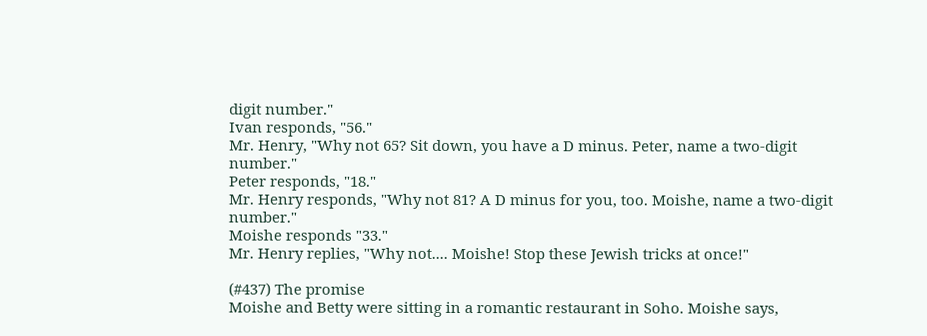digit number."
Ivan responds, "56."
Mr. Henry, "Why not 65? Sit down, you have a D minus. Peter, name a two-digit number."
Peter responds, "18."
Mr. Henry responds, "Why not 81? A D minus for you, too. Moishe, name a two-digit number."
Moishe responds "33."
Mr. Henry replies, "Why not.... Moishe! Stop these Jewish tricks at once!"

(#437) The promise
Moishe and Betty were sitting in a romantic restaurant in Soho. Moishe says,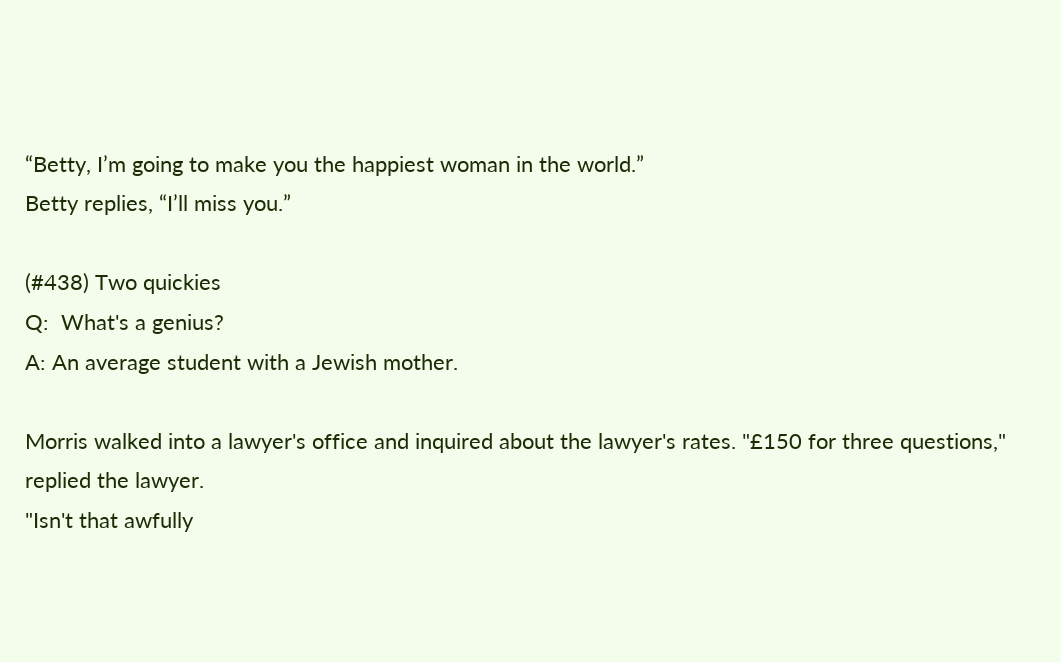“Betty, I’m going to make you the happiest woman in the world.”
Betty replies, “I’ll miss you.”

(#438) Two quickies
Q:  What's a genius?
A: An average student with a Jewish mother.

Morris walked into a lawyer's office and inquired about the lawyer's rates. "£150 for three questions," replied the lawyer.
"Isn't that awfully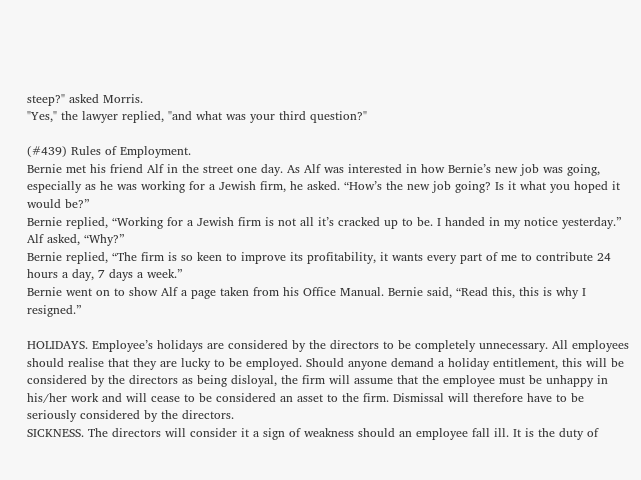steep?" asked Morris.
"Yes," the lawyer replied, "and what was your third question?"

(#439) Rules of Employment.
Bernie met his friend Alf in the street one day. As Alf was interested in how Bernie’s new job was going, especially as he was working for a Jewish firm, he asked. “How’s the new job going? Is it what you hoped it would be?”
Bernie replied, “Working for a Jewish firm is not all it’s cracked up to be. I handed in my notice yesterday.”
Alf asked, “Why?”
Bernie replied, “The firm is so keen to improve its profitability, it wants every part of me to contribute 24 hours a day, 7 days a week.”
Bernie went on to show Alf a page taken from his Office Manual. Bernie said, “Read this, this is why I resigned.”

HOLIDAYS. Employee’s holidays are considered by the directors to be completely unnecessary. All employees should realise that they are lucky to be employed. Should anyone demand a holiday entitlement, this will be considered by the directors as being disloyal, the firm will assume that the employee must be unhappy in his/her work and will cease to be considered an asset to the firm. Dismissal will therefore have to be seriously considered by the directors.
SICKNESS. The directors will consider it a sign of weakness should an employee fall ill. It is the duty of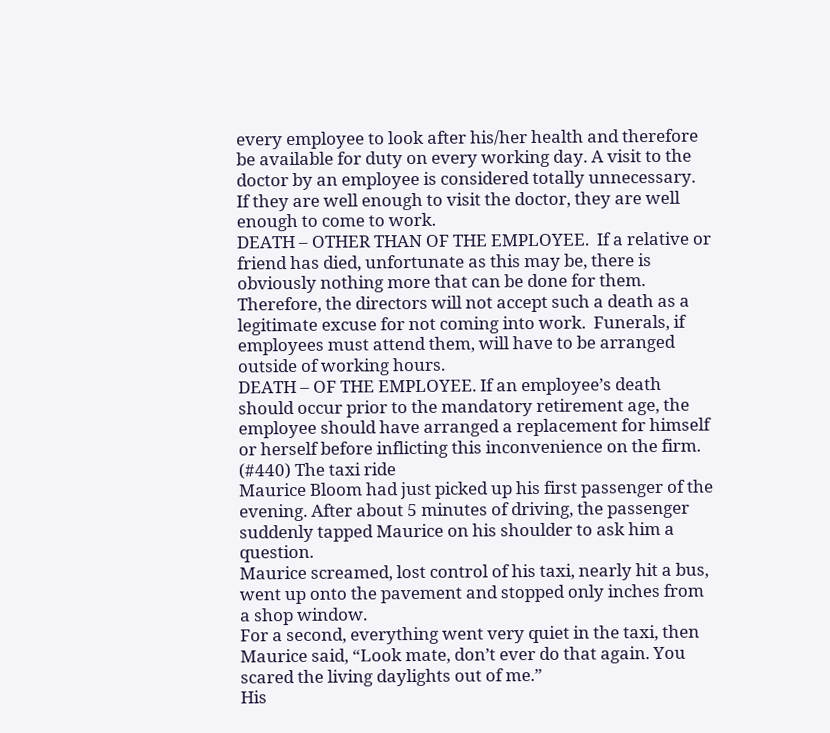every employee to look after his/her health and therefore be available for duty on every working day. A visit to the doctor by an employee is considered totally unnecessary. If they are well enough to visit the doctor, they are well enough to come to work.
DEATH – OTHER THAN OF THE EMPLOYEE.  If a relative or friend has died, unfortunate as this may be, there is obviously nothing more that can be done for them. Therefore, the directors will not accept such a death as a legitimate excuse for not coming into work.  Funerals, if employees must attend them, will have to be arranged outside of working hours.
DEATH – OF THE EMPLOYEE. If an employee’s death should occur prior to the mandatory retirement age, the employee should have arranged a replacement for himself or herself before inflicting this inconvenience on the firm.
(#440) The taxi ride
Maurice Bloom had just picked up his first passenger of the evening. After about 5 minutes of driving, the passenger suddenly tapped Maurice on his shoulder to ask him a question.
Maurice screamed, lost control of his taxi, nearly hit a bus, went up onto the pavement and stopped only inches from a shop window.
For a second, everything went very quiet in the taxi, then Maurice said, “Look mate, don’t ever do that again. You scared the living daylights out of me.”
His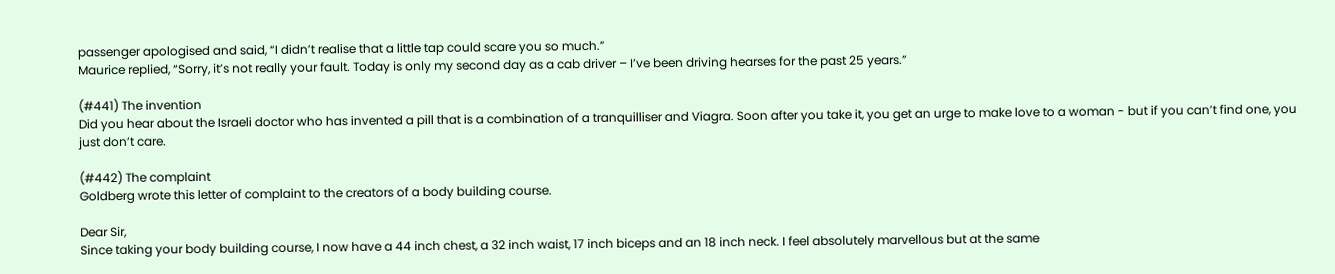passenger apologised and said, “I didn’t realise that a little tap could scare you so much.”
Maurice replied, “Sorry, it’s not really your fault. Today is only my second day as a cab driver – I’ve been driving hearses for the past 25 years.”

(#441) The invention
Did you hear about the Israeli doctor who has invented a pill that is a combination of a tranquilliser and Viagra. Soon after you take it, you get an urge to make love to a woman - but if you can’t find one, you just don’t care.

(#442) The complaint
Goldberg wrote this letter of complaint to the creators of a body building course.

Dear Sir,
Since taking your body building course, I now have a 44 inch chest, a 32 inch waist, 17 inch biceps and an 18 inch neck. I feel absolutely marvellous but at the same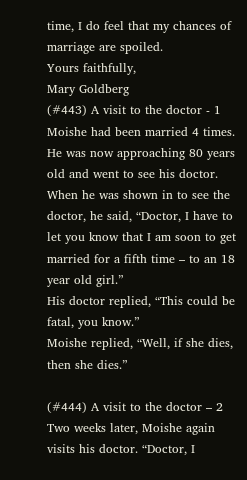time, I do feel that my chances of marriage are spoiled.
Yours faithfully,
Mary Goldberg
(#443) A visit to the doctor - 1
Moishe had been married 4 times. He was now approaching 80 years old and went to see his doctor. When he was shown in to see the doctor, he said, “Doctor, I have to let you know that I am soon to get married for a fifth time – to an 18 year old girl.”
His doctor replied, “This could be fatal, you know.”
Moishe replied, “Well, if she dies, then she dies.”

(#444) A visit to the doctor – 2
Two weeks later, Moishe again visits his doctor. “Doctor, I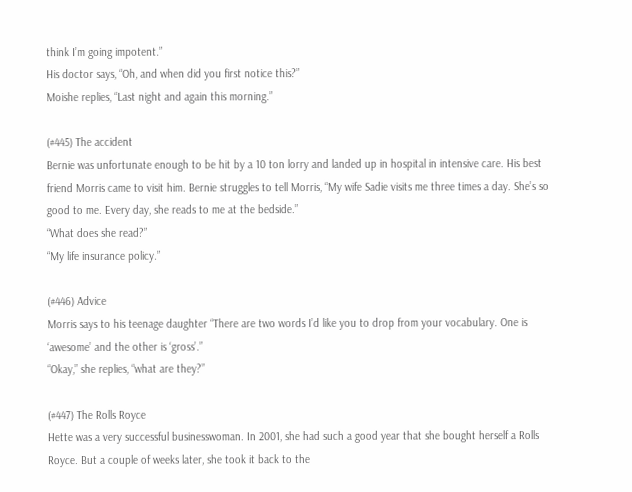think I’m going impotent.”
His doctor says, “Oh, and when did you first notice this?”
Moishe replies, “Last night and again this morning.”

(#445) The accident
Bernie was unfortunate enough to be hit by a 10 ton lorry and landed up in hospital in intensive care. His best friend Morris came to visit him. Bernie struggles to tell Morris, “My wife Sadie visits me three times a day. She’s so good to me. Every day, she reads to me at the bedside.”
“What does she read?”
“My life insurance policy.”

(#446) Advice
Morris says to his teenage daughter “There are two words I’d like you to drop from your vocabulary. One is ‘awesome’ and the other is ‘gross’.”
“Okay,” she replies, “what are they?”

(#447) The Rolls Royce
Hette was a very successful businesswoman. In 2001, she had such a good year that she bought herself a Rolls Royce. But a couple of weeks later, she took it back to the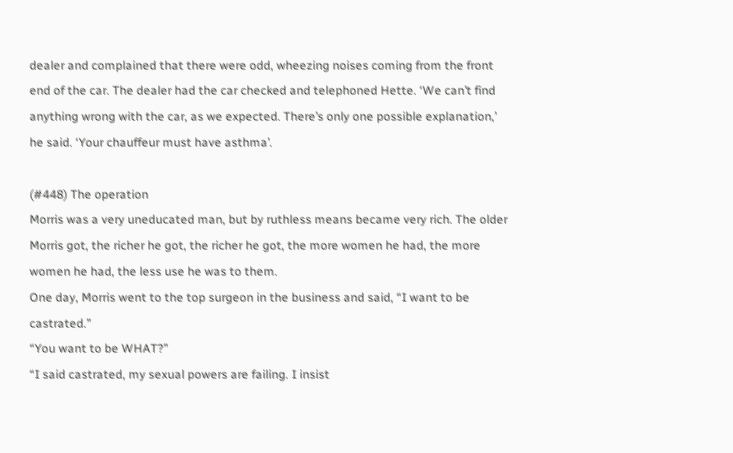dealer and complained that there were odd, wheezing noises coming from the front end of the car. The dealer had the car checked and telephoned Hette. ‘We can’t find anything wrong with the car, as we expected. There’s only one possible explanation,’ he said. ‘Your chauffeur must have asthma’.

(#448) The operation
Morris was a very uneducated man, but by ruthless means became very rich. The older Morris got, the richer he got, the richer he got, the more women he had, the more women he had, the less use he was to them.
One day, Morris went to the top surgeon in the business and said, “I want to be castrated.”
“You want to be WHAT?”
“I said castrated, my sexual powers are failing. I insist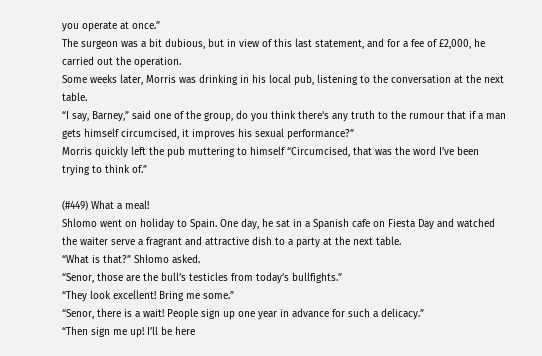you operate at once.”
The surgeon was a bit dubious, but in view of this last statement, and for a fee of £2,000, he carried out the operation.
Some weeks later, Morris was drinking in his local pub, listening to the conversation at the next table.
“I say, Barney,” said one of the group, do you think there’s any truth to the rumour that if a man gets himself circumcised, it improves his sexual performance?”
Morris quickly left the pub muttering to himself “Circumcised, that was the word I’ve been trying to think of.”

(#449) What a meal!
Shlomo went on holiday to Spain. One day, he sat in a Spanish cafe on Fiesta Day and watched the waiter serve a fragrant and attractive dish to a party at the next table.
“What is that?” Shlomo asked.
“Senor, those are the bull’s testicles from today’s bullfights.”
“They look excellent! Bring me some.”
“Senor, there is a wait! People sign up one year in advance for such a delicacy.”
“Then sign me up! I’ll be here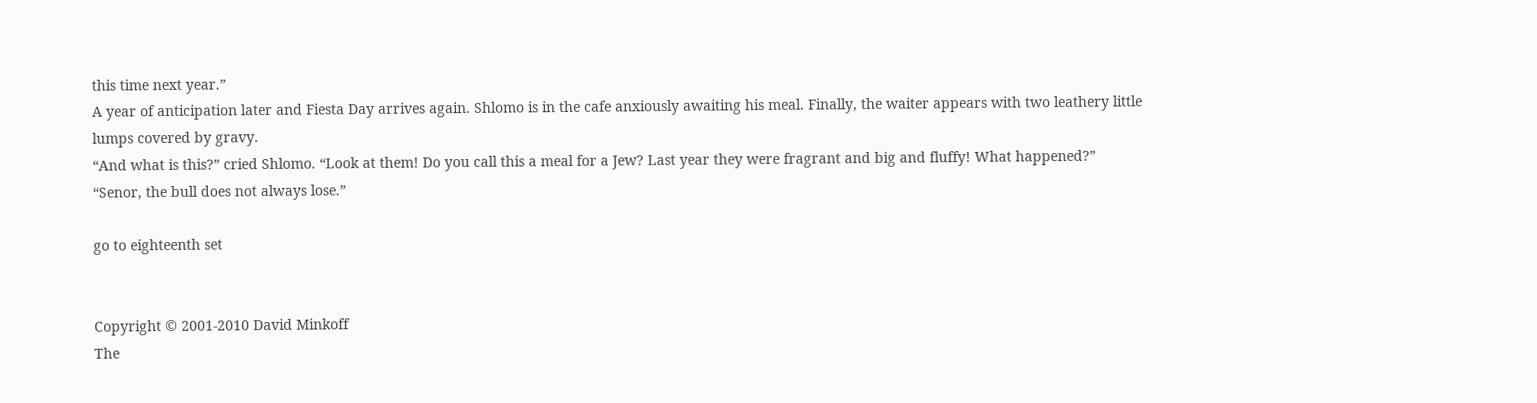this time next year.”
A year of anticipation later and Fiesta Day arrives again. Shlomo is in the cafe anxiously awaiting his meal. Finally, the waiter appears with two leathery little lumps covered by gravy.
“And what is this?” cried Shlomo. “Look at them! Do you call this a meal for a Jew? Last year they were fragrant and big and fluffy! What happened?”
“Senor, the bull does not always lose.”

go to eighteenth set


Copyright © 2001-2010 David Minkoff
The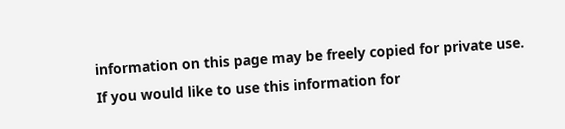information on this page may be freely copied for private use.
If you would like to use this information for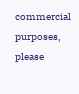commercial purposes, please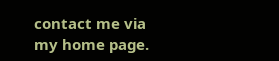contact me via my home page.